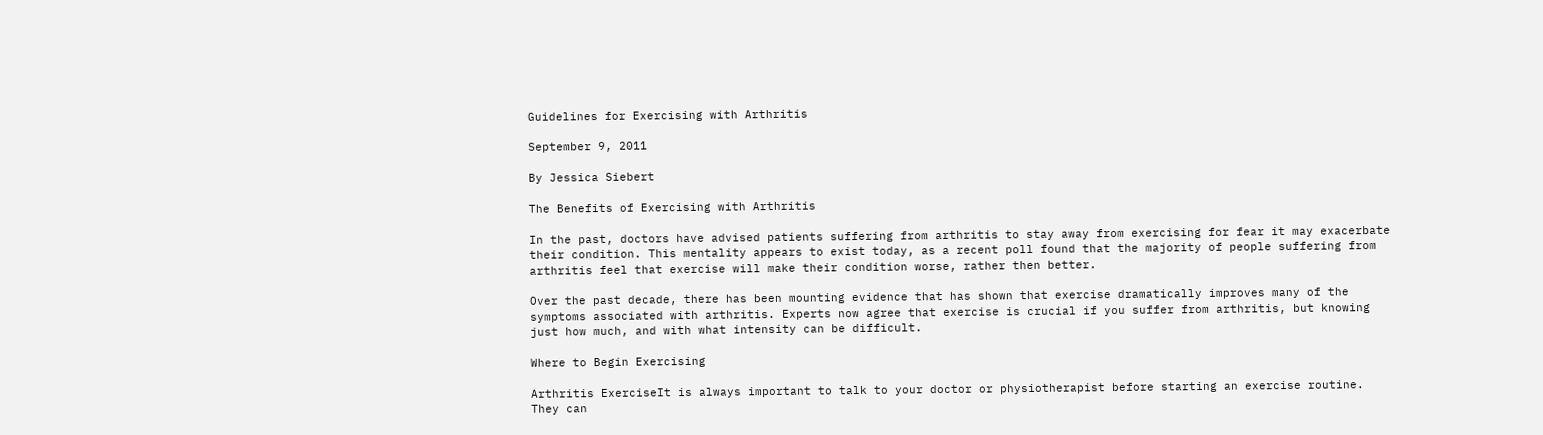Guidelines for Exercising with Arthritis

September 9, 2011

By Jessica Siebert

The Benefits of Exercising with Arthritis

In the past, doctors have advised patients suffering from arthritis to stay away from exercising for fear it may exacerbate their condition. This mentality appears to exist today, as a recent poll found that the majority of people suffering from arthritis feel that exercise will make their condition worse, rather then better.

Over the past decade, there has been mounting evidence that has shown that exercise dramatically improves many of the symptoms associated with arthritis. Experts now agree that exercise is crucial if you suffer from arthritis, but knowing just how much, and with what intensity can be difficult.

Where to Begin Exercising

Arthritis ExerciseIt is always important to talk to your doctor or physiotherapist before starting an exercise routine. They can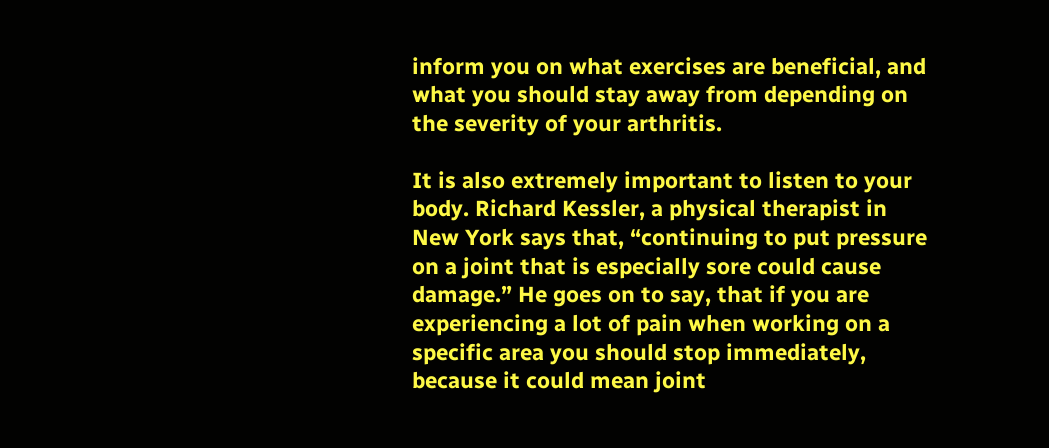inform you on what exercises are beneficial, and what you should stay away from depending on the severity of your arthritis.

It is also extremely important to listen to your body. Richard Kessler, a physical therapist in New York says that, “continuing to put pressure on a joint that is especially sore could cause damage.” He goes on to say, that if you are experiencing a lot of pain when working on a specific area you should stop immediately, because it could mean joint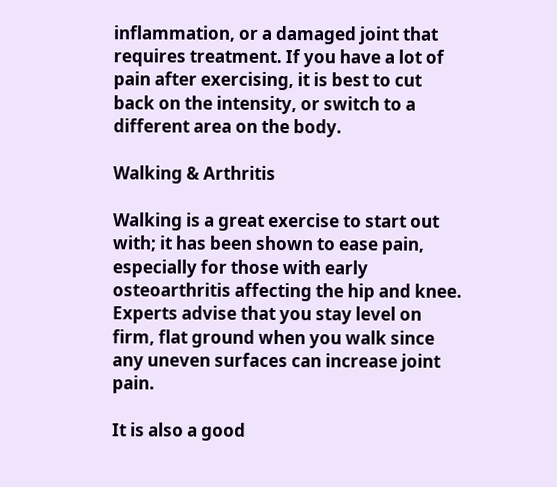inflammation, or a damaged joint that requires treatment. If you have a lot of pain after exercising, it is best to cut back on the intensity, or switch to a different area on the body.

Walking & Arthritis

Walking is a great exercise to start out with; it has been shown to ease pain, especially for those with early osteoarthritis affecting the hip and knee. Experts advise that you stay level on firm, flat ground when you walk since any uneven surfaces can increase joint pain.

It is also a good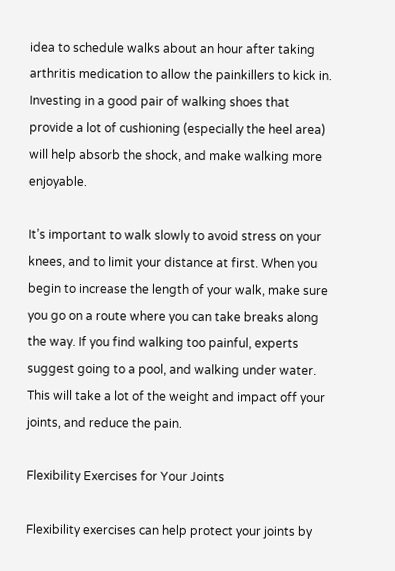idea to schedule walks about an hour after taking arthritis medication to allow the painkillers to kick in. Investing in a good pair of walking shoes that provide a lot of cushioning (especially the heel area) will help absorb the shock, and make walking more enjoyable.

It’s important to walk slowly to avoid stress on your knees, and to limit your distance at first. When you begin to increase the length of your walk, make sure you go on a route where you can take breaks along the way. If you find walking too painful, experts suggest going to a pool, and walking under water. This will take a lot of the weight and impact off your joints, and reduce the pain.

Flexibility Exercises for Your Joints

Flexibility exercises can help protect your joints by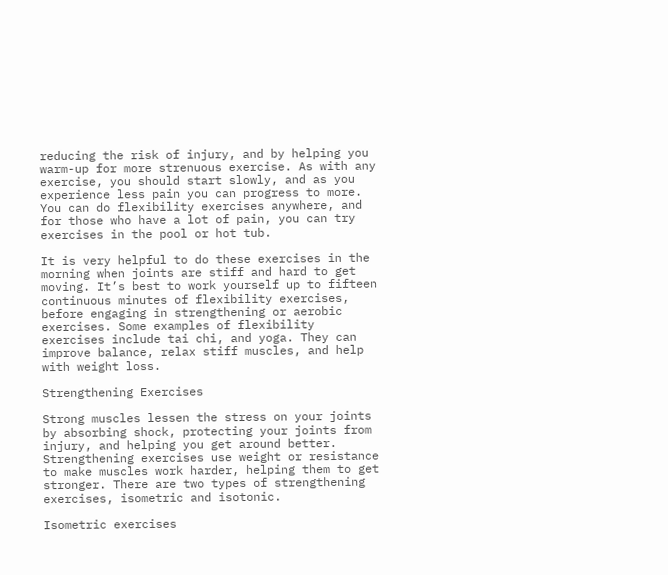reducing the risk of injury, and by helping you warm-up for more strenuous exercise. As with any exercise, you should start slowly, and as you experience less pain you can progress to more. You can do flexibility exercises anywhere, and for those who have a lot of pain, you can try exercises in the pool or hot tub.

It is very helpful to do these exercises in the morning when joints are stiff and hard to get moving. It’s best to work yourself up to fifteen continuous minutes of flexibility exercises, before engaging in strengthening or aerobic exercises. Some examples of flexibility exercises include tai chi, and yoga. They can improve balance, relax stiff muscles, and help with weight loss.

Strengthening Exercises

Strong muscles lessen the stress on your joints by absorbing shock, protecting your joints from injury, and helping you get around better. Strengthening exercises use weight or resistance to make muscles work harder, helping them to get stronger. There are two types of strengthening exercises, isometric and isotonic.

Isometric exercises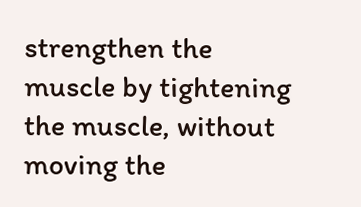strengthen the muscle by tightening the muscle, without moving the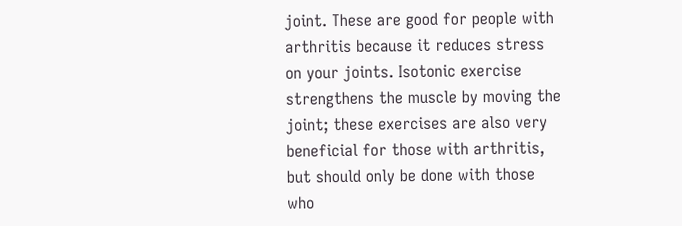joint. These are good for people with arthritis because it reduces stress on your joints. Isotonic exercise strengthens the muscle by moving the joint; these exercises are also very beneficial for those with arthritis, but should only be done with those who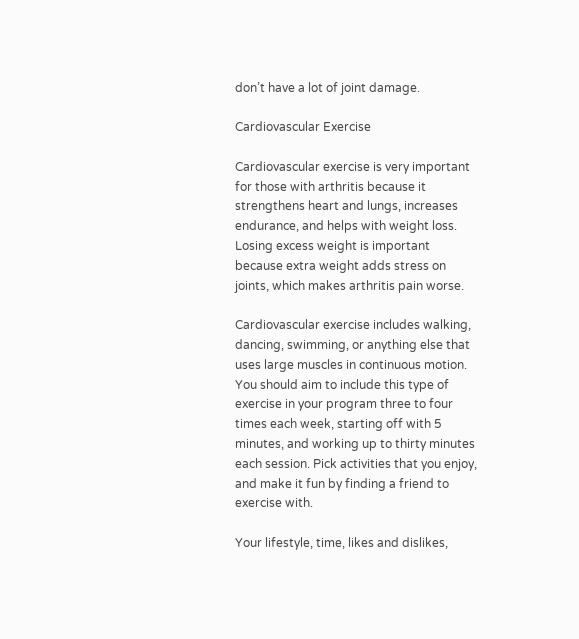don’t have a lot of joint damage.

Cardiovascular Exercise

Cardiovascular exercise is very important for those with arthritis because it strengthens heart and lungs, increases endurance, and helps with weight loss. Losing excess weight is important because extra weight adds stress on joints, which makes arthritis pain worse.

Cardiovascular exercise includes walking, dancing, swimming, or anything else that uses large muscles in continuous motion. You should aim to include this type of exercise in your program three to four times each week, starting off with 5 minutes, and working up to thirty minutes each session. Pick activities that you enjoy, and make it fun by finding a friend to exercise with.

Your lifestyle, time, likes and dislikes,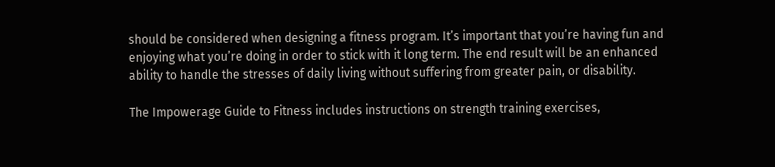should be considered when designing a fitness program. It’s important that you’re having fun and enjoying what you’re doing in order to stick with it long term. The end result will be an enhanced ability to handle the stresses of daily living without suffering from greater pain, or disability.

The Impowerage Guide to Fitness includes instructions on strength training exercises,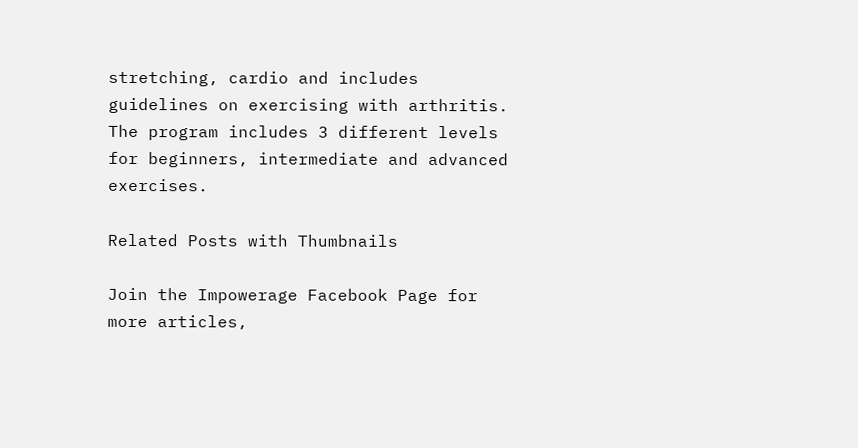stretching, cardio and includes guidelines on exercising with arthritis. The program includes 3 different levels for beginners, intermediate and advanced exercises.

Related Posts with Thumbnails

Join the Impowerage Facebook Page for more articles,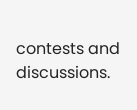contests and discussions.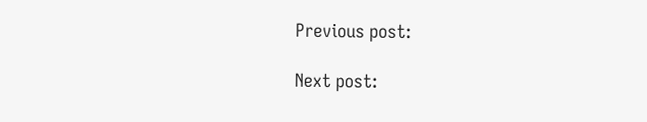Previous post:

Next post: